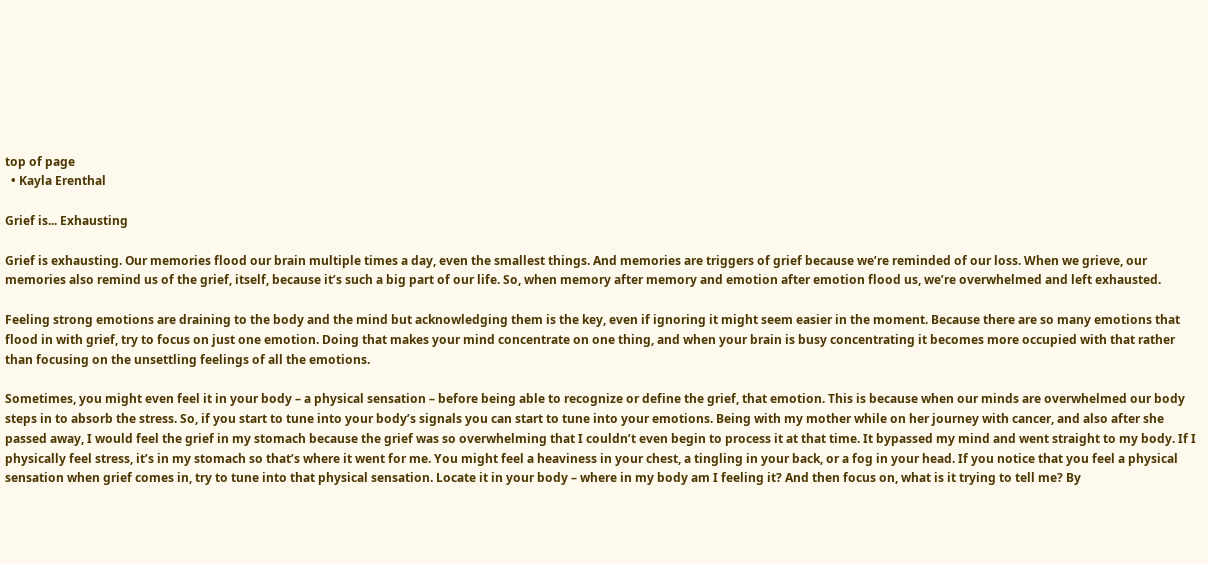top of page
  • Kayla Erenthal

Grief is... Exhausting

Grief is exhausting. Our memories flood our brain multiple times a day, even the smallest things. And memories are triggers of grief because we’re reminded of our loss. When we grieve, our memories also remind us of the grief, itself, because it’s such a big part of our life. So, when memory after memory and emotion after emotion flood us, we’re overwhelmed and left exhausted.

Feeling strong emotions are draining to the body and the mind but acknowledging them is the key, even if ignoring it might seem easier in the moment. Because there are so many emotions that flood in with grief, try to focus on just one emotion. Doing that makes your mind concentrate on one thing, and when your brain is busy concentrating it becomes more occupied with that rather than focusing on the unsettling feelings of all the emotions.

Sometimes, you might even feel it in your body – a physical sensation – before being able to recognize or define the grief, that emotion. This is because when our minds are overwhelmed our body steps in to absorb the stress. So, if you start to tune into your body’s signals you can start to tune into your emotions. Being with my mother while on her journey with cancer, and also after she passed away, I would feel the grief in my stomach because the grief was so overwhelming that I couldn’t even begin to process it at that time. It bypassed my mind and went straight to my body. If I physically feel stress, it’s in my stomach so that’s where it went for me. You might feel a heaviness in your chest, a tingling in your back, or a fog in your head. If you notice that you feel a physical sensation when grief comes in, try to tune into that physical sensation. Locate it in your body – where in my body am I feeling it? And then focus on, what is it trying to tell me? By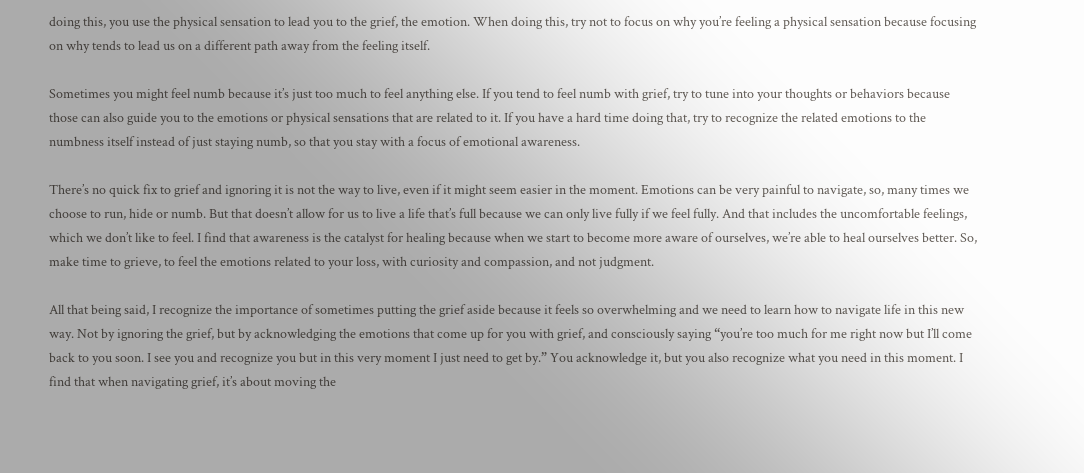doing this, you use the physical sensation to lead you to the grief, the emotion. When doing this, try not to focus on why you’re feeling a physical sensation because focusing on why tends to lead us on a different path away from the feeling itself.

Sometimes you might feel numb because it’s just too much to feel anything else. If you tend to feel numb with grief, try to tune into your thoughts or behaviors because those can also guide you to the emotions or physical sensations that are related to it. If you have a hard time doing that, try to recognize the related emotions to the numbness itself instead of just staying numb, so that you stay with a focus of emotional awareness.

There’s no quick fix to grief and ignoring it is not the way to live, even if it might seem easier in the moment. Emotions can be very painful to navigate, so, many times we choose to run, hide or numb. But that doesn’t allow for us to live a life that’s full because we can only live fully if we feel fully. And that includes the uncomfortable feelings, which we don’t like to feel. I find that awareness is the catalyst for healing because when we start to become more aware of ourselves, we’re able to heal ourselves better. So, make time to grieve, to feel the emotions related to your loss, with curiosity and compassion, and not judgment.

All that being said, I recognize the importance of sometimes putting the grief aside because it feels so overwhelming and we need to learn how to navigate life in this new way. Not by ignoring the grief, but by acknowledging the emotions that come up for you with grief, and consciously saying “you’re too much for me right now but I’ll come back to you soon. I see you and recognize you but in this very moment I just need to get by.” You acknowledge it, but you also recognize what you need in this moment. I find that when navigating grief, it’s about moving the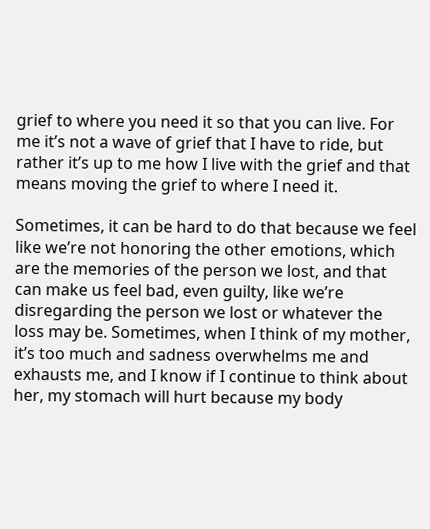grief to where you need it so that you can live. For me it’s not a wave of grief that I have to ride, but rather it’s up to me how I live with the grief and that means moving the grief to where I need it.

Sometimes, it can be hard to do that because we feel like we’re not honoring the other emotions, which are the memories of the person we lost, and that can make us feel bad, even guilty, like we’re disregarding the person we lost or whatever the loss may be. Sometimes, when I think of my mother, it’s too much and sadness overwhelms me and exhausts me, and I know if I continue to think about her, my stomach will hurt because my body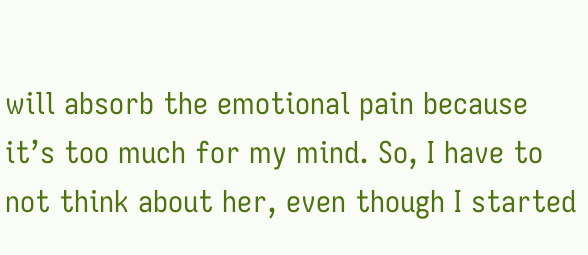will absorb the emotional pain because it’s too much for my mind. So, I have to not think about her, even though I started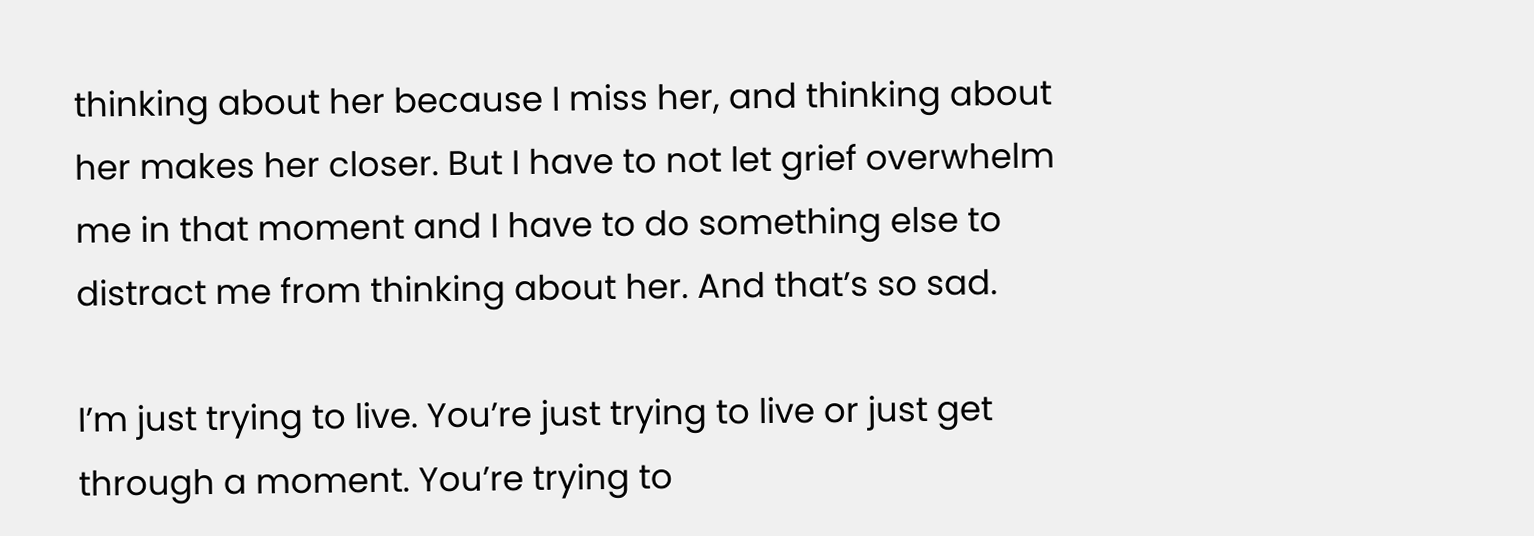thinking about her because I miss her, and thinking about her makes her closer. But I have to not let grief overwhelm me in that moment and I have to do something else to distract me from thinking about her. And that’s so sad.

I’m just trying to live. You’re just trying to live or just get through a moment. You’re trying to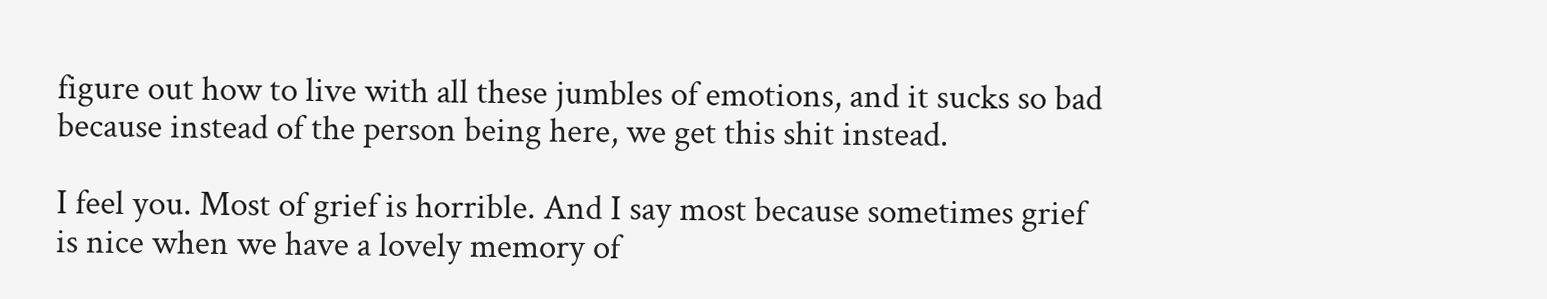figure out how to live with all these jumbles of emotions, and it sucks so bad because instead of the person being here, we get this shit instead.

I feel you. Most of grief is horrible. And I say most because sometimes grief is nice when we have a lovely memory of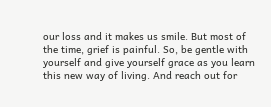our loss and it makes us smile. But most of the time, grief is painful. So, be gentle with yourself and give yourself grace as you learn this new way of living. And reach out for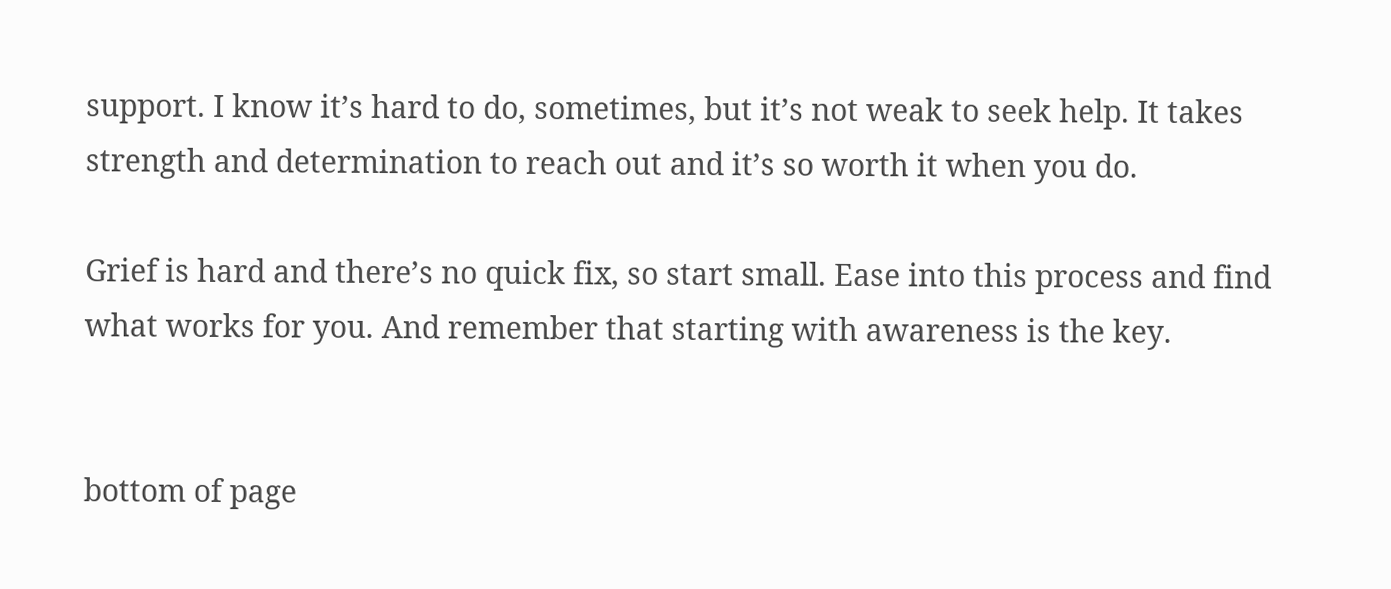support. I know it’s hard to do, sometimes, but it’s not weak to seek help. It takes strength and determination to reach out and it’s so worth it when you do.

Grief is hard and there’s no quick fix, so start small. Ease into this process and find what works for you. And remember that starting with awareness is the key.


bottom of page